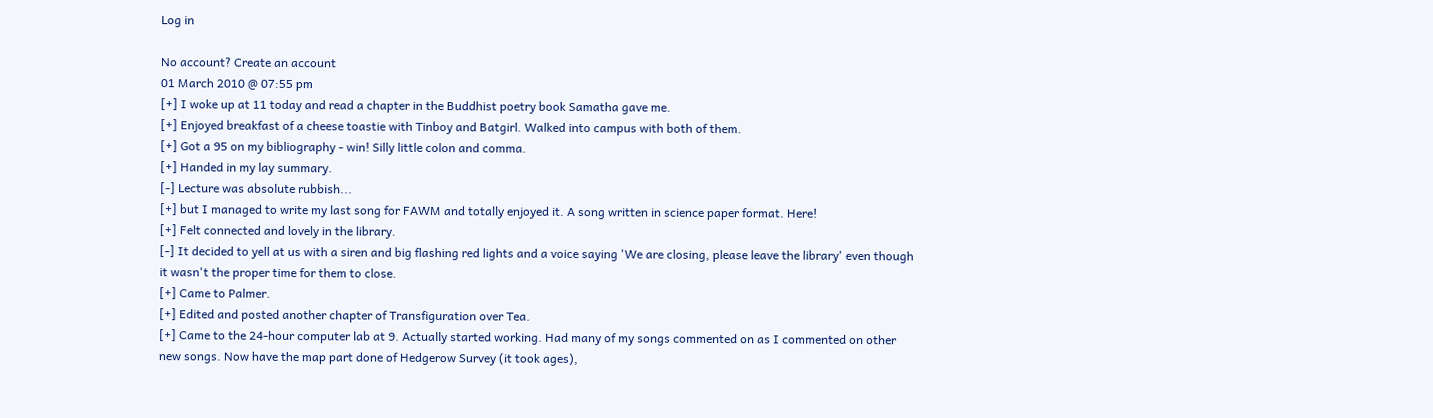Log in

No account? Create an account
01 March 2010 @ 07:55 pm
[+] I woke up at 11 today and read a chapter in the Buddhist poetry book Samatha gave me.
[+] Enjoyed breakfast of a cheese toastie with Tinboy and Batgirl. Walked into campus with both of them.
[+] Got a 95 on my bibliography - win! Silly little colon and comma.
[+] Handed in my lay summary.
[-] Lecture was absolute rubbish...
[+] but I managed to write my last song for FAWM and totally enjoyed it. A song written in science paper format. Here!
[+] Felt connected and lovely in the library.
[-] It decided to yell at us with a siren and big flashing red lights and a voice saying 'We are closing, please leave the library' even though it wasn't the proper time for them to close.
[+] Came to Palmer.
[+] Edited and posted another chapter of Transfiguration over Tea.
[+] Came to the 24-hour computer lab at 9. Actually started working. Had many of my songs commented on as I commented on other new songs. Now have the map part done of Hedgerow Survey (it took ages),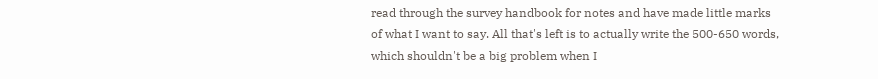read through the survey handbook for notes and have made little marks of what I want to say. All that's left is to actually write the 500-650 words, which shouldn't be a big problem when I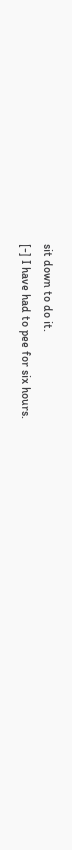sit down to do it.
[-] I have had to pee for six hours.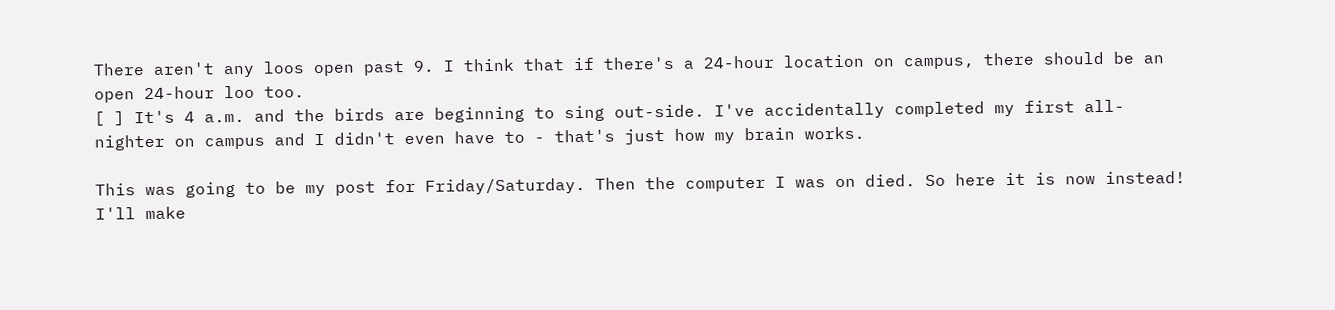There aren't any loos open past 9. I think that if there's a 24-hour location on campus, there should be an open 24-hour loo too.
[ ] It's 4 a.m. and the birds are beginning to sing out-side. I've accidentally completed my first all-nighter on campus and I didn't even have to - that's just how my brain works.

This was going to be my post for Friday/Saturday. Then the computer I was on died. So here it is now instead! I'll make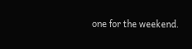one for the weekend.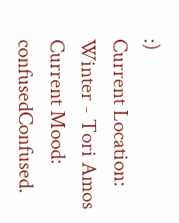:)
Current Location: Winter - Tori Amos
Current Mood: confusedConfused.